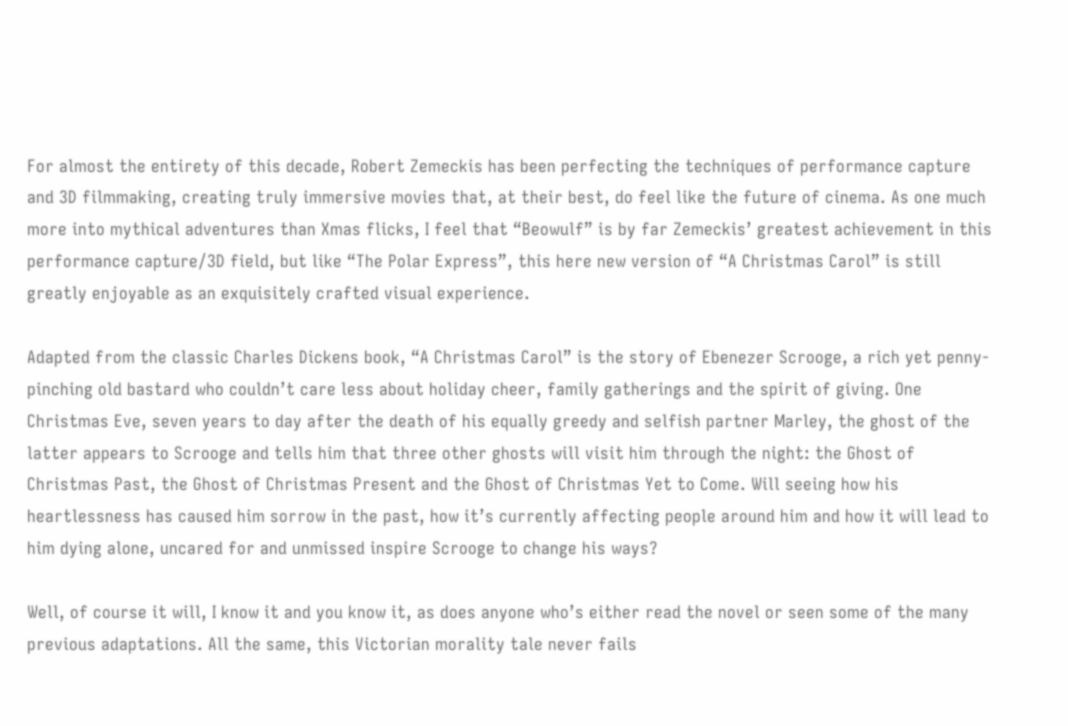For almost the entirety of this decade, Robert Zemeckis has been perfecting the techniques of performance capture and 3D filmmaking, creating truly immersive movies that, at their best, do feel like the future of cinema. As one much more into mythical adventures than Xmas flicks, I feel that “Beowulf” is by far Zemeckis’ greatest achievement in this performance capture/3D field, but like “The Polar Express”, this here new version of “A Christmas Carol” is still greatly enjoyable as an exquisitely crafted visual experience.

Adapted from the classic Charles Dickens book, “A Christmas Carol” is the story of Ebenezer Scrooge, a rich yet penny-pinching old bastard who couldn’t care less about holiday cheer, family gatherings and the spirit of giving. One Christmas Eve, seven years to day after the death of his equally greedy and selfish partner Marley, the ghost of the latter appears to Scrooge and tells him that three other ghosts will visit him through the night: the Ghost of Christmas Past, the Ghost of Christmas Present and the Ghost of Christmas Yet to Come. Will seeing how his heartlessness has caused him sorrow in the past, how it’s currently affecting people around him and how it will lead to him dying alone, uncared for and unmissed inspire Scrooge to change his ways?

Well, of course it will, I know it and you know it, as does anyone who’s either read the novel or seen some of the many previous adaptations. All the same, this Victorian morality tale never fails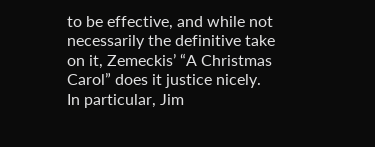to be effective, and while not necessarily the definitive take on it, Zemeckis’ “A Christmas Carol” does it justice nicely. In particular, Jim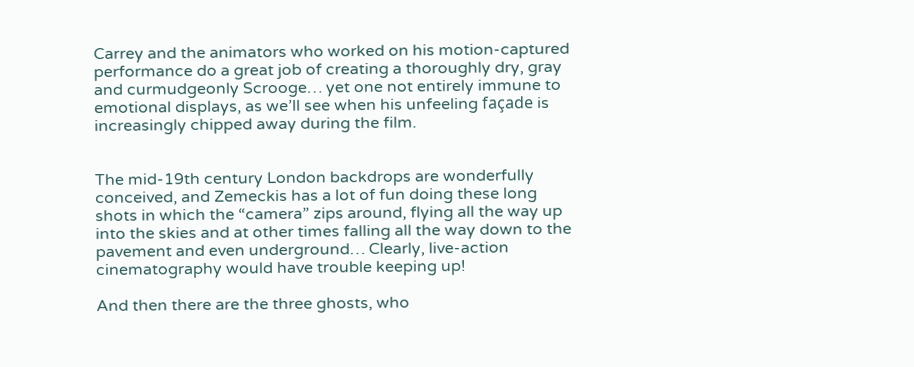Carrey and the animators who worked on his motion-captured performance do a great job of creating a thoroughly dry, gray and curmudgeonly Scrooge… yet one not entirely immune to emotional displays, as we’ll see when his unfeeling façade is increasingly chipped away during the film.


The mid-19th century London backdrops are wonderfully conceived, and Zemeckis has a lot of fun doing these long shots in which the “camera” zips around, flying all the way up into the skies and at other times falling all the way down to the pavement and even underground… Clearly, live-action cinematography would have trouble keeping up!

And then there are the three ghosts, who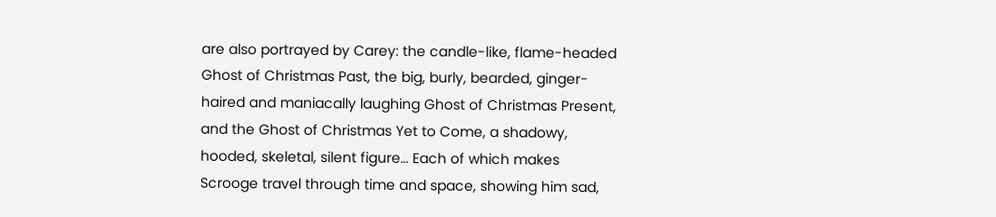are also portrayed by Carey: the candle-like, flame-headed Ghost of Christmas Past, the big, burly, bearded, ginger-haired and maniacally laughing Ghost of Christmas Present, and the Ghost of Christmas Yet to Come, a shadowy, hooded, skeletal, silent figure… Each of which makes Scrooge travel through time and space, showing him sad,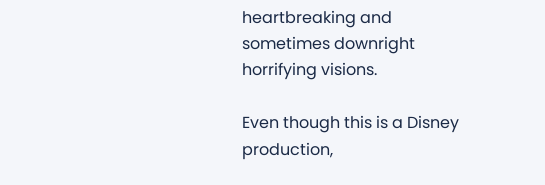heartbreaking and sometimes downright horrifying visions.

Even though this is a Disney production,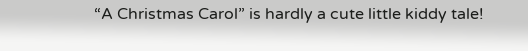“A Christmas Carol” is hardly a cute little kiddy tale!